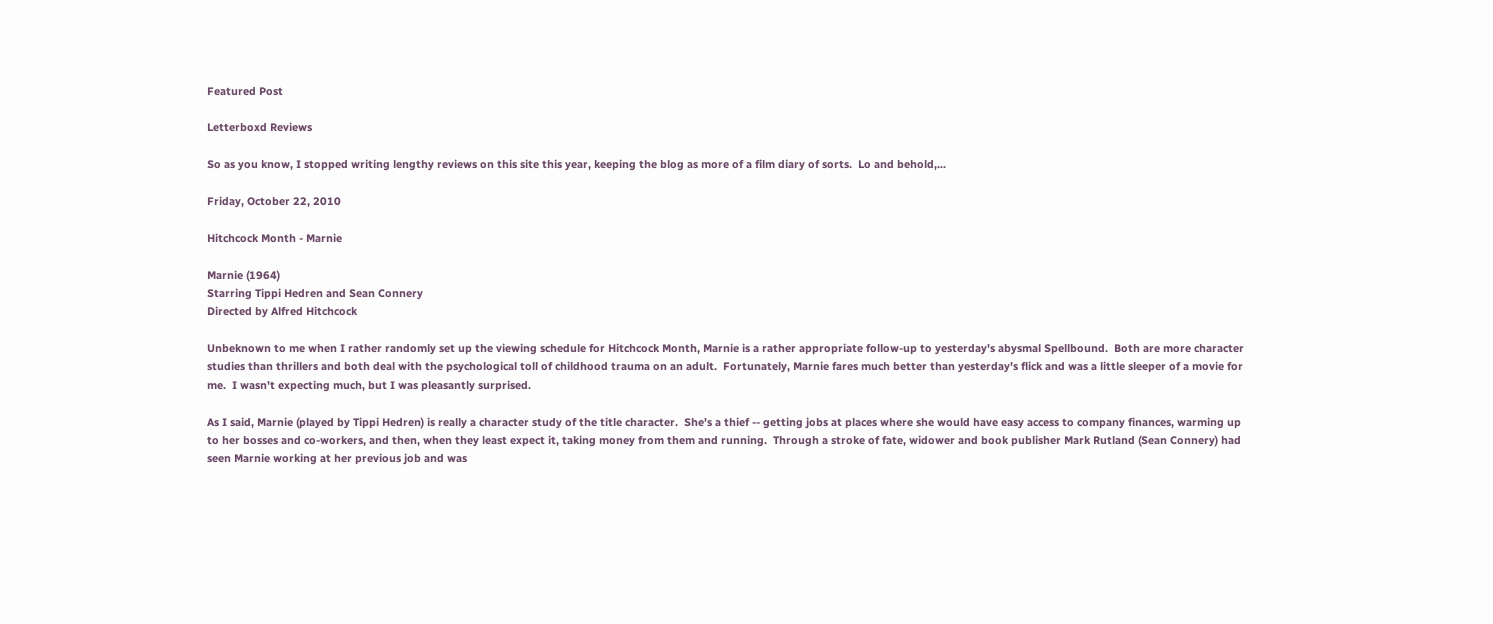Featured Post

Letterboxd Reviews

So as you know, I stopped writing lengthy reviews on this site this year, keeping the blog as more of a film diary of sorts.  Lo and behold,...

Friday, October 22, 2010

Hitchcock Month - Marnie

Marnie (1964)
Starring Tippi Hedren and Sean Connery
Directed by Alfred Hitchcock

Unbeknown to me when I rather randomly set up the viewing schedule for Hitchcock Month, Marnie is a rather appropriate follow-up to yesterday's abysmal Spellbound.  Both are more character studies than thrillers and both deal with the psychological toll of childhood trauma on an adult.  Fortunately, Marnie fares much better than yesterday's flick and was a little sleeper of a movie for me.  I wasn't expecting much, but I was pleasantly surprised.

As I said, Marnie (played by Tippi Hedren) is really a character study of the title character.  She's a thief -- getting jobs at places where she would have easy access to company finances, warming up to her bosses and co-workers, and then, when they least expect it, taking money from them and running.  Through a stroke of fate, widower and book publisher Mark Rutland (Sean Connery) had seen Marnie working at her previous job and was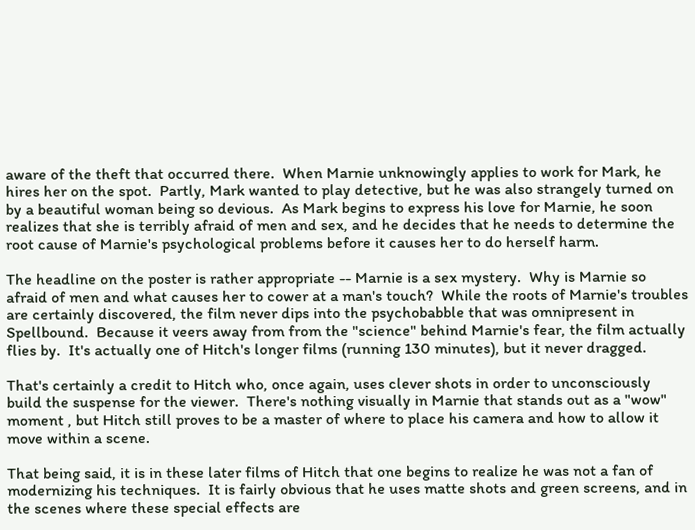aware of the theft that occurred there.  When Marnie unknowingly applies to work for Mark, he hires her on the spot.  Partly, Mark wanted to play detective, but he was also strangely turned on by a beautiful woman being so devious.  As Mark begins to express his love for Marnie, he soon realizes that she is terribly afraid of men and sex, and he decides that he needs to determine the root cause of Marnie's psychological problems before it causes her to do herself harm.

The headline on the poster is rather appropriate -- Marnie is a sex mystery.  Why is Marnie so afraid of men and what causes her to cower at a man's touch?  While the roots of Marnie's troubles are certainly discovered, the film never dips into the psychobabble that was omnipresent in Spellbound.  Because it veers away from from the "science" behind Marnie's fear, the film actually flies by.  It's actually one of Hitch's longer films (running 130 minutes), but it never dragged.

That's certainly a credit to Hitch who, once again, uses clever shots in order to unconsciously build the suspense for the viewer.  There's nothing visually in Marnie that stands out as a "wow" moment , but Hitch still proves to be a master of where to place his camera and how to allow it move within a scene.

That being said, it is in these later films of Hitch that one begins to realize he was not a fan of modernizing his techniques.  It is fairly obvious that he uses matte shots and green screens, and in the scenes where these special effects are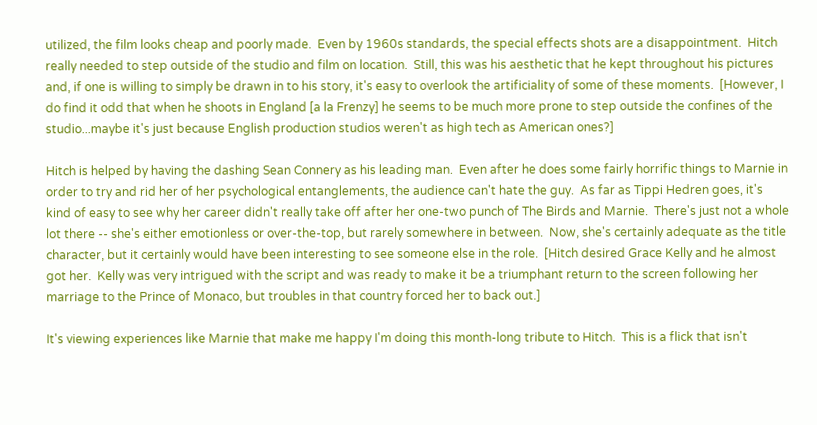utilized, the film looks cheap and poorly made.  Even by 1960s standards, the special effects shots are a disappointment.  Hitch really needed to step outside of the studio and film on location.  Still, this was his aesthetic that he kept throughout his pictures and, if one is willing to simply be drawn in to his story, it's easy to overlook the artificiality of some of these moments.  [However, I do find it odd that when he shoots in England [a la Frenzy] he seems to be much more prone to step outside the confines of the studio...maybe it's just because English production studios weren't as high tech as American ones?]

Hitch is helped by having the dashing Sean Connery as his leading man.  Even after he does some fairly horrific things to Marnie in order to try and rid her of her psychological entanglements, the audience can't hate the guy.  As far as Tippi Hedren goes, it's kind of easy to see why her career didn't really take off after her one-two punch of The Birds and Marnie.  There's just not a whole lot there -- she's either emotionless or over-the-top, but rarely somewhere in between.  Now, she's certainly adequate as the title character, but it certainly would have been interesting to see someone else in the role.  [Hitch desired Grace Kelly and he almost got her.  Kelly was very intrigued with the script and was ready to make it be a triumphant return to the screen following her marriage to the Prince of Monaco, but troubles in that country forced her to back out.]

It's viewing experiences like Marnie that make me happy I'm doing this month-long tribute to Hitch.  This is a flick that isn't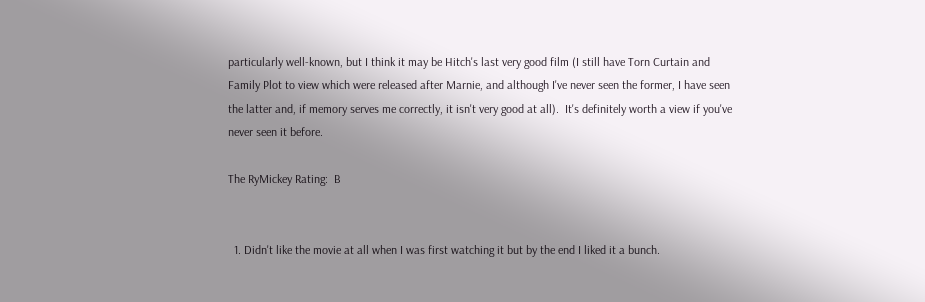particularly well-known, but I think it may be Hitch's last very good film (I still have Torn Curtain and Family Plot to view which were released after Marnie, and although I've never seen the former, I have seen the latter and, if memory serves me correctly, it isn't very good at all).  It's definitely worth a view if you've never seen it before.

The RyMickey Rating:  B


  1. Didn't like the movie at all when I was first watching it but by the end I liked it a bunch.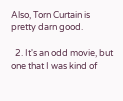Also, Torn Curtain is pretty darn good.

  2. It's an odd movie, but one that I was kind of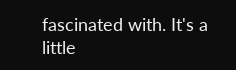fascinated with. It's a little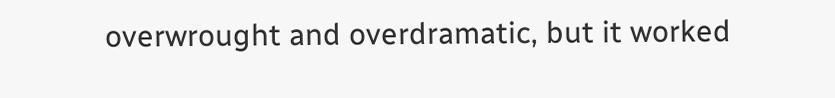overwrought and overdramatic, but it worked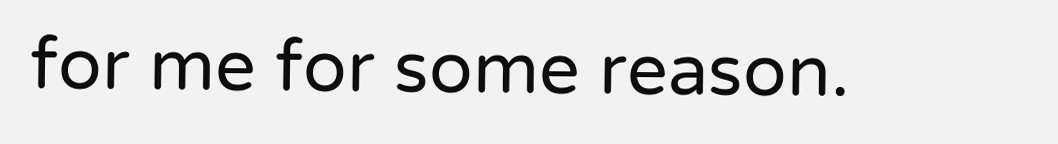for me for some reason.